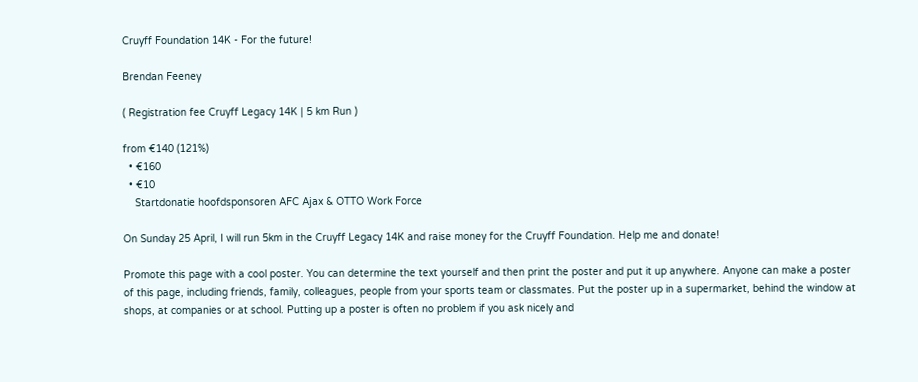Cruyff Foundation 14K - For the future!

Brendan Feeney

( Registration fee Cruyff Legacy 14K | 5 km Run )

from €140 (121%)
  • €160
  • €10
    Startdonatie hoofdsponsoren AFC Ajax & OTTO Work Force

On Sunday 25 April, I will run 5km in the Cruyff Legacy 14K and raise money for the Cruyff Foundation. Help me and donate!

Promote this page with a cool poster. You can determine the text yourself and then print the poster and put it up anywhere. Anyone can make a poster of this page, including friends, family, colleagues, people from your sports team or classmates. Put the poster up in a supermarket, behind the window at shops, at companies or at school. Putting up a poster is often no problem if you ask nicely and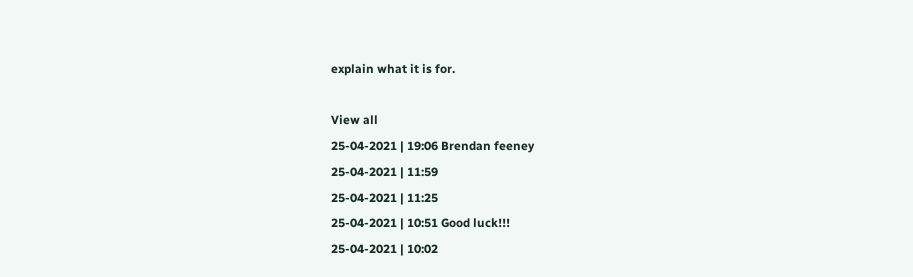explain what it is for.

View all
25-04-2021 | 19:06 Brendan feeney
25-04-2021 | 11:59
25-04-2021 | 11:25
25-04-2021 | 10:51 Good luck!!!
25-04-2021 | 10:02